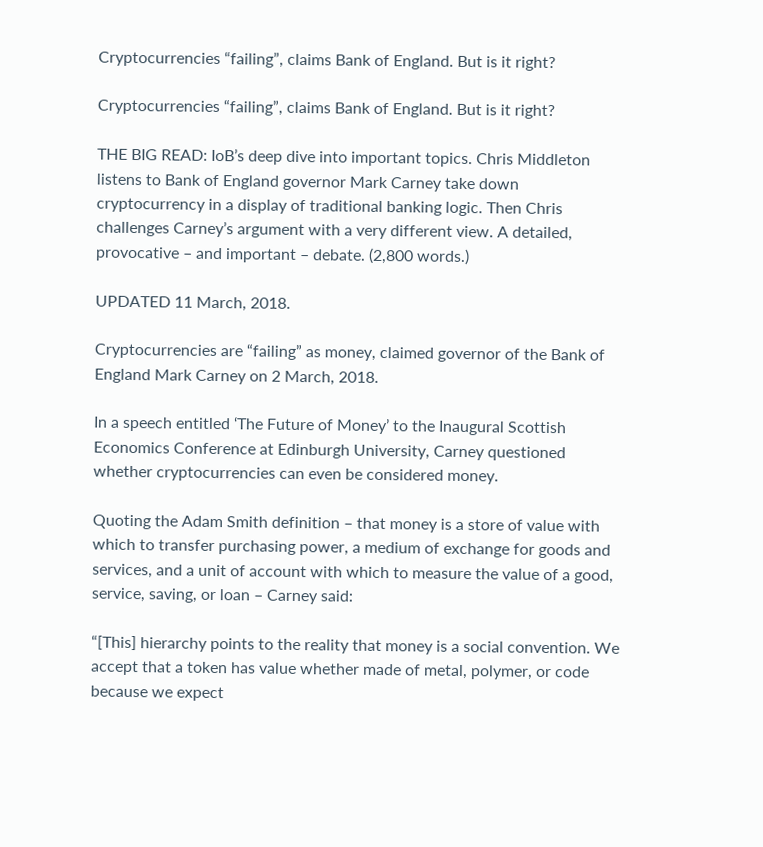Cryptocurrencies “failing”, claims Bank of England. But is it right?

Cryptocurrencies “failing”, claims Bank of England. But is it right?

THE BIG READ: IoB’s deep dive into important topics. Chris Middleton listens to Bank of England governor Mark Carney take down cryptocurrency in a display of traditional banking logic. Then Chris challenges Carney’s argument with a very different view. A detailed, provocative – and important – debate. (2,800 words.)

UPDATED 11 March, 2018.

Cryptocurrencies are “failing” as money, claimed governor of the Bank of England Mark Carney on 2 March, 2018.

In a speech entitled ‘The Future of Money’ to the Inaugural Scottish Economics Conference at Edinburgh University, Carney questioned whether cryptocurrencies can even be considered money.

Quoting the Adam Smith definition – that money is a store of value with which to transfer purchasing power, a medium of exchange for goods and services, and a unit of account with which to measure the value of a good, service, saving, or loan – Carney said:

“[This] hierarchy points to the reality that money is a social convention. We accept that a token has value whether made of metal, polymer, or code because we expect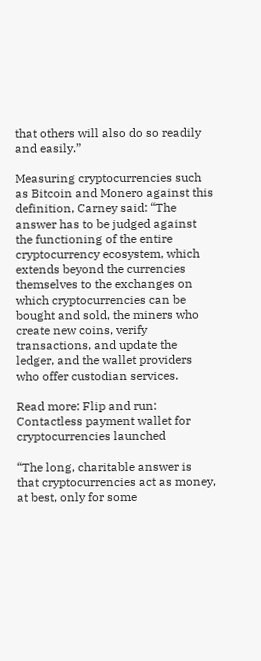that others will also do so readily and easily.”

Measuring cryptocurrencies such as Bitcoin and Monero against this definition, Carney said: “The answer has to be judged against the functioning of the entire cryptocurrency ecosystem, which extends beyond the currencies themselves to the exchanges on which cryptocurrencies can be bought and sold, the miners who create new coins, verify transactions, and update the ledger, and the wallet providers who offer custodian services.

Read more: Flip and run: Contactless payment wallet for cryptocurrencies launched

“The long, charitable answer is that cryptocurrencies act as money, at best, only for some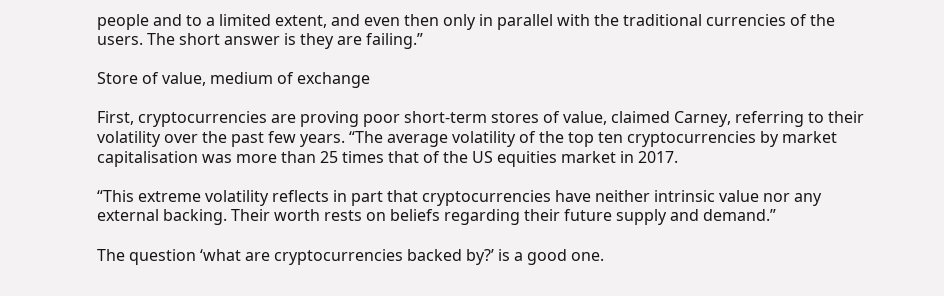people and to a limited extent, and even then only in parallel with the traditional currencies of the users. The short answer is they are failing.”

Store of value, medium of exchange

First, cryptocurrencies are proving poor short-term stores of value, claimed Carney, referring to their volatility over the past few years. “The average volatility of the top ten cryptocurrencies by market capitalisation was more than 25 times that of the US equities market in 2017.

“This extreme volatility reflects in part that cryptocurrencies have neither intrinsic value nor any external backing. Their worth rests on beliefs regarding their future supply and demand.”

The question ‘what are cryptocurrencies backed by?’ is a good one.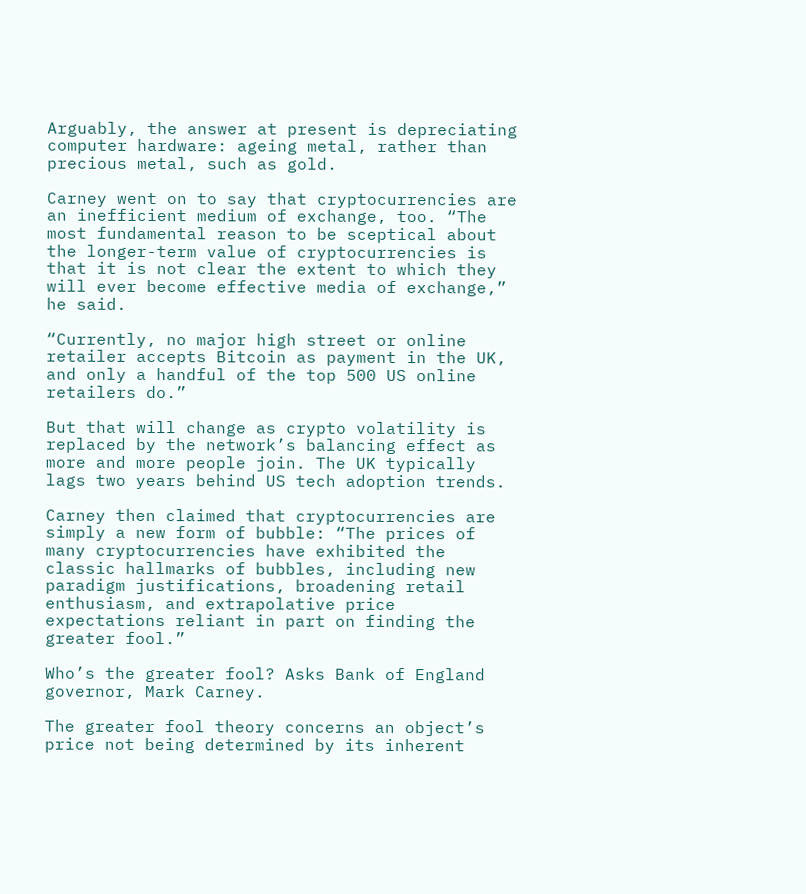Arguably, the answer at present is depreciating computer hardware: ageing metal, rather than precious metal, such as gold.

Carney went on to say that cryptocurrencies are an inefficient medium of exchange, too. “The most fundamental reason to be sceptical about the longer-term value of cryptocurrencies is that it is not clear the extent to which they will ever become effective media of exchange,” he said.

“Currently, no major high street or online retailer accepts Bitcoin as payment in the UK, and only a handful of the top 500 US online retailers do.”

But that will change as crypto volatility is replaced by the network’s balancing effect as more and more people join. The UK typically lags two years behind US tech adoption trends.

Carney then claimed that cryptocurrencies are simply a new form of bubble: “The prices of many cryptocurrencies have exhibited the classic hallmarks of bubbles, including new paradigm justifications, broadening retail enthusiasm, and extrapolative price expectations reliant in part on finding the greater fool.”

Who’s the greater fool? Asks Bank of England governor, Mark Carney.

The greater fool theory concerns an object’s price not being determined by its inherent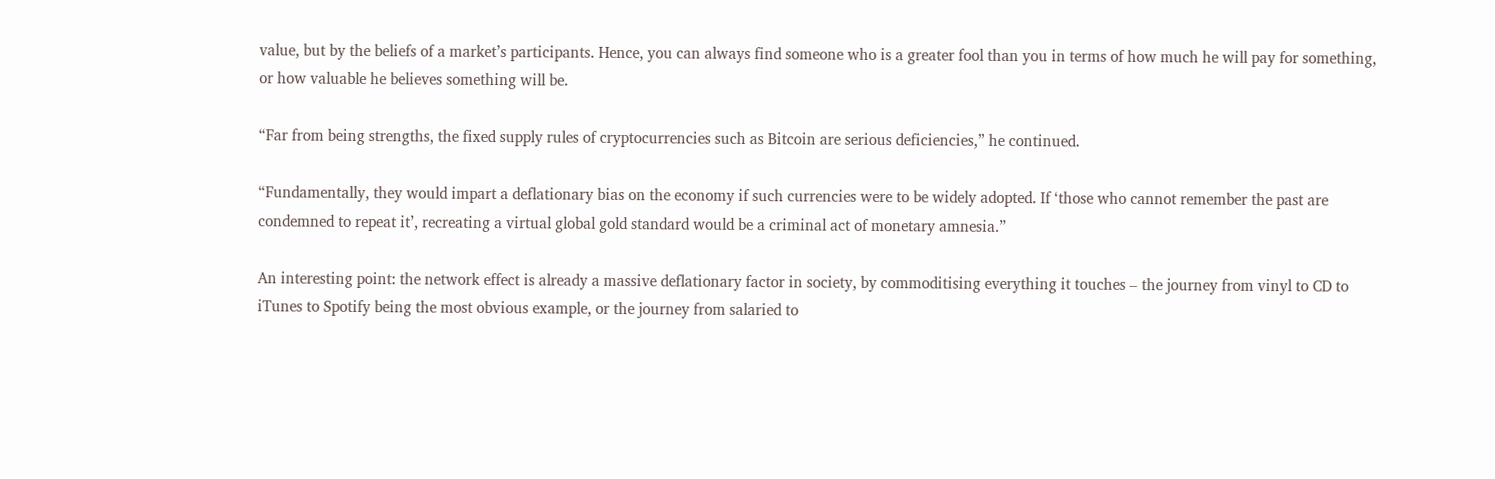value, but by the beliefs of a market’s participants. Hence, you can always find someone who is a greater fool than you in terms of how much he will pay for something, or how valuable he believes something will be.

“Far from being strengths, the fixed supply rules of cryptocurrencies such as Bitcoin are serious deficiencies,” he continued.

“Fundamentally, they would impart a deflationary bias on the economy if such currencies were to be widely adopted. If ‘those who cannot remember the past are condemned to repeat it’, recreating a virtual global gold standard would be a criminal act of monetary amnesia.”

An interesting point: the network effect is already a massive deflationary factor in society, by commoditising everything it touches – the journey from vinyl to CD to iTunes to Spotify being the most obvious example, or the journey from salaried to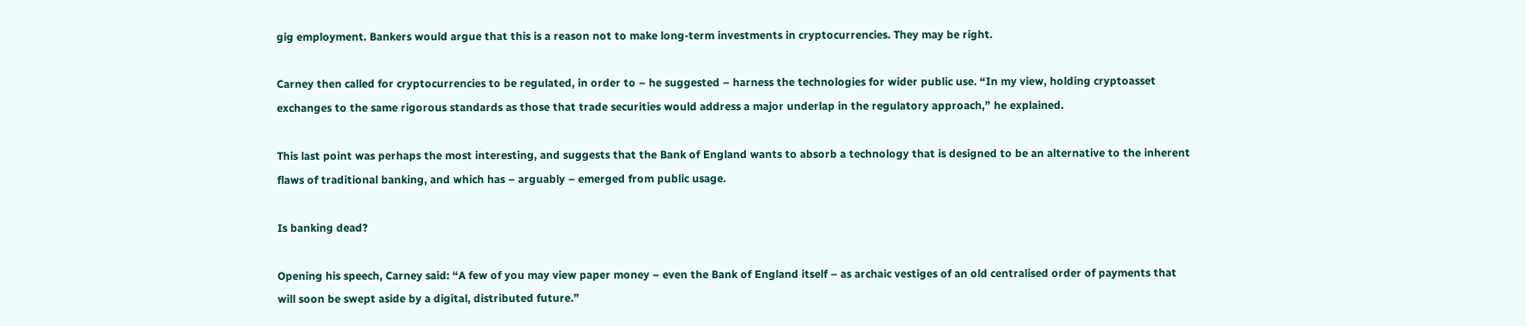gig employment. Bankers would argue that this is a reason not to make long-term investments in cryptocurrencies. They may be right.

Carney then called for cryptocurrencies to be regulated, in order to – he suggested – harness the technologies for wider public use. “In my view, holding cryptoasset exchanges to the same rigorous standards as those that trade securities would address a major underlap in the regulatory approach,” he explained.

This last point was perhaps the most interesting, and suggests that the Bank of England wants to absorb a technology that is designed to be an alternative to the inherent flaws of traditional banking, and which has – arguably – emerged from public usage.

Is banking dead?

Opening his speech, Carney said: “A few of you may view paper money – even the Bank of England itself – as archaic vestiges of an old centralised order of payments that will soon be swept aside by a digital, distributed future.”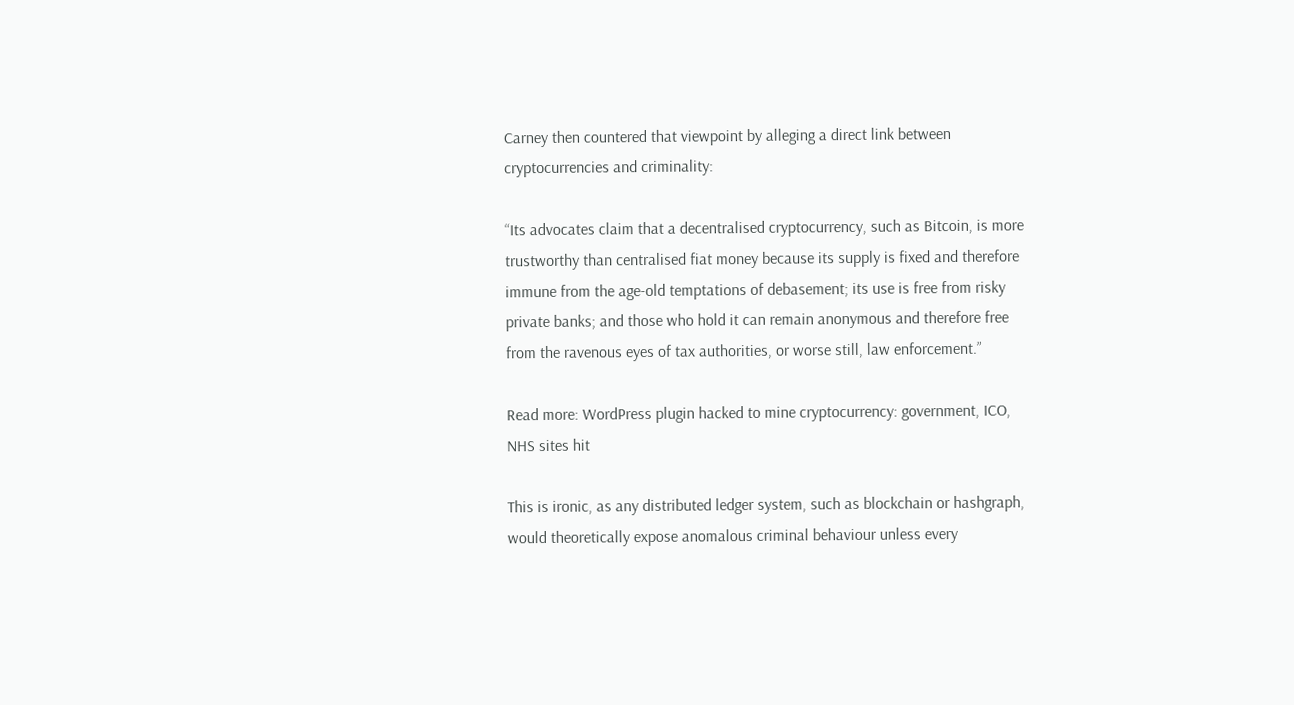Carney then countered that viewpoint by alleging a direct link between cryptocurrencies and criminality:

“Its advocates claim that a decentralised cryptocurrency, such as Bitcoin, is more trustworthy than centralised fiat money because its supply is fixed and therefore immune from the age-old temptations of debasement; its use is free from risky private banks; and those who hold it can remain anonymous and therefore free from the ravenous eyes of tax authorities, or worse still, law enforcement.”

Read more: WordPress plugin hacked to mine cryptocurrency: government, ICO, NHS sites hit

This is ironic, as any distributed ledger system, such as blockchain or hashgraph, would theoretically expose anomalous criminal behaviour unless every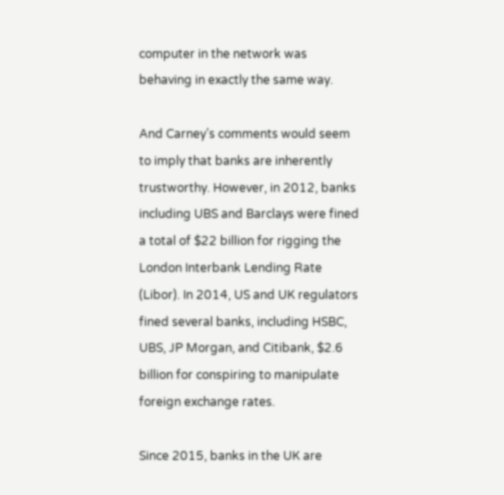computer in the network was behaving in exactly the same way.

And Carney’s comments would seem to imply that banks are inherently trustworthy. However, in 2012, banks including UBS and Barclays were fined a total of $22 billion for rigging the London Interbank Lending Rate (Libor). In 2014, US and UK regulators fined several banks, including HSBC, UBS, JP Morgan, and Citibank, $2.6 billion for conspiring to manipulate foreign exchange rates.

Since 2015, banks in the UK are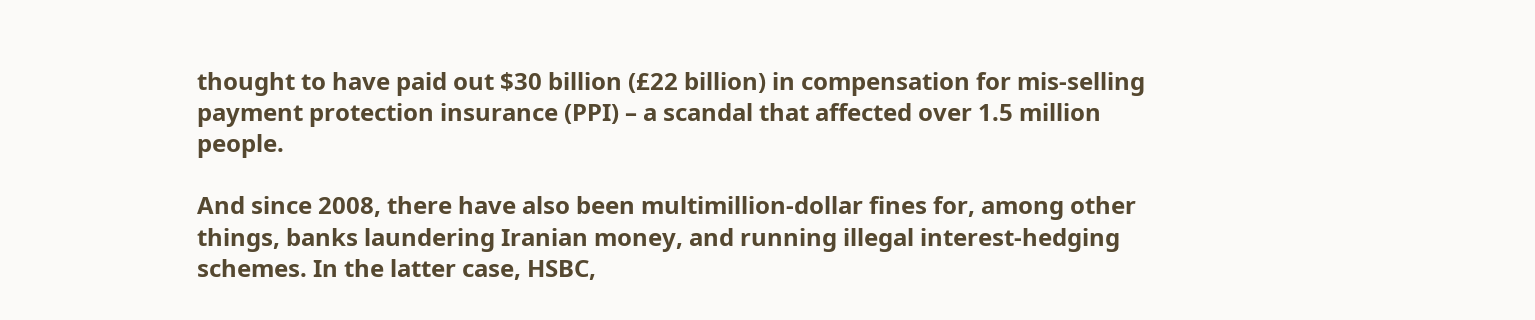thought to have paid out $30 billion (£22 billion) in compensation for mis-selling payment protection insurance (PPI) – a scandal that affected over 1.5 million people.

And since 2008, there have also been multimillion-dollar fines for, among other things, banks laundering Iranian money, and running illegal interest-hedging schemes. In the latter case, HSBC,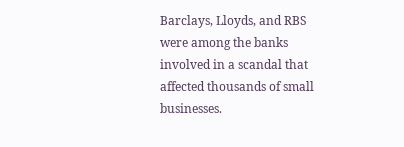Barclays, Lloyds, and RBS were among the banks involved in a scandal that affected thousands of small businesses.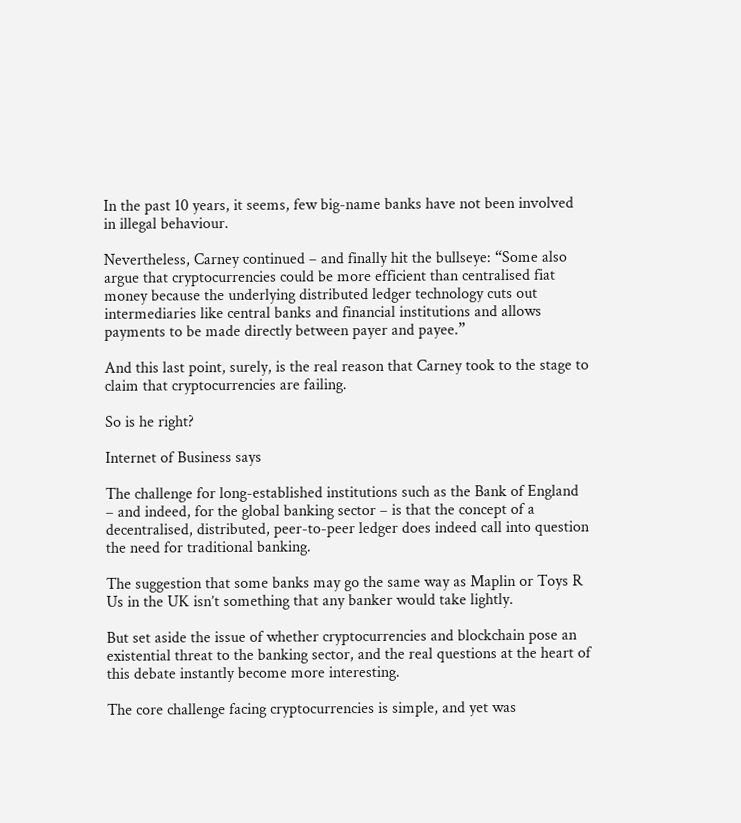In the past 10 years, it seems, few big-name banks have not been involved in illegal behaviour.

Nevertheless, Carney continued – and finally hit the bullseye: “Some also argue that cryptocurrencies could be more efficient than centralised fiat money because the underlying distributed ledger technology cuts out intermediaries like central banks and financial institutions and allows payments to be made directly between payer and payee.”

And this last point, surely, is the real reason that Carney took to the stage to claim that cryptocurrencies are failing.

So is he right?

Internet of Business says

The challenge for long-established institutions such as the Bank of England – and indeed, for the global banking sector – is that the concept of a decentralised, distributed, peer-to-peer ledger does indeed call into question the need for traditional banking.

The suggestion that some banks may go the same way as Maplin or Toys R Us in the UK isn’t something that any banker would take lightly.

But set aside the issue of whether cryptocurrencies and blockchain pose an existential threat to the banking sector, and the real questions at the heart of this debate instantly become more interesting.

The core challenge facing cryptocurrencies is simple, and yet was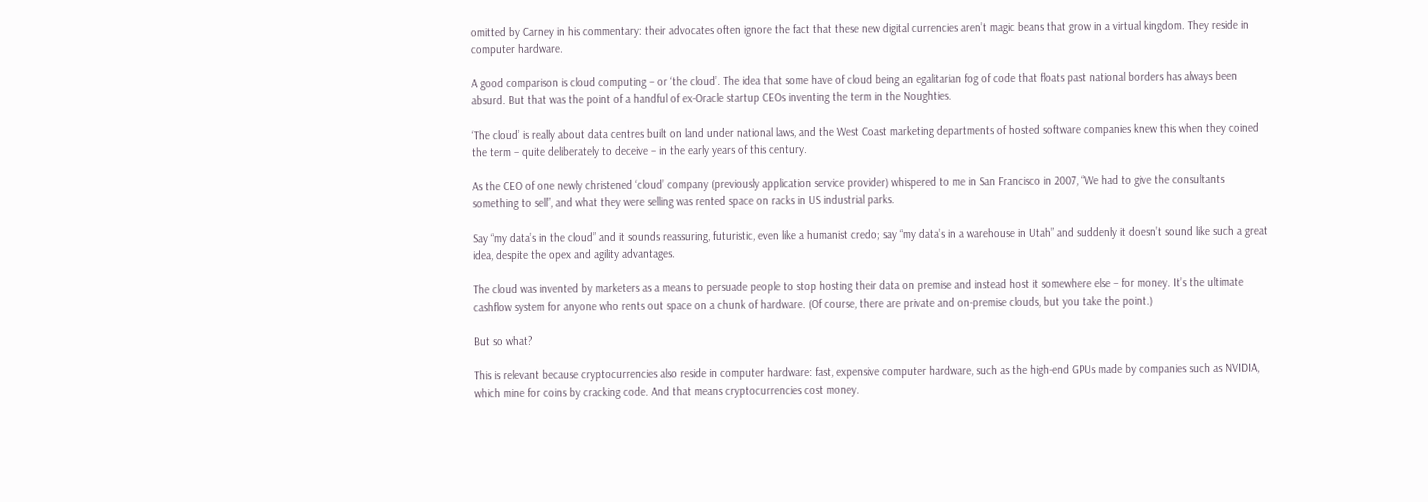omitted by Carney in his commentary: their advocates often ignore the fact that these new digital currencies aren’t magic beans that grow in a virtual kingdom. They reside in computer hardware.

A good comparison is cloud computing – or ‘the cloud’. The idea that some have of cloud being an egalitarian fog of code that floats past national borders has always been absurd. But that was the point of a handful of ex-Oracle startup CEOs inventing the term in the Noughties.

‘The cloud’ is really about data centres built on land under national laws, and the West Coast marketing departments of hosted software companies knew this when they coined the term – quite deliberately to deceive – in the early years of this century.

As the CEO of one newly christened ‘cloud’ company (previously application service provider) whispered to me in San Francisco in 2007, “We had to give the consultants something to sell”, and what they were selling was rented space on racks in US industrial parks.

Say “my data’s in the cloud” and it sounds reassuring, futuristic, even like a humanist credo; say “my data’s in a warehouse in Utah” and suddenly it doesn’t sound like such a great idea, despite the opex and agility advantages.

The cloud was invented by marketers as a means to persuade people to stop hosting their data on premise and instead host it somewhere else – for money. It’s the ultimate cashflow system for anyone who rents out space on a chunk of hardware. (Of course, there are private and on-premise clouds, but you take the point.)

But so what?

This is relevant because cryptocurrencies also reside in computer hardware: fast, expensive computer hardware, such as the high-end GPUs made by companies such as NVIDIA, which mine for coins by cracking code. And that means cryptocurrencies cost money.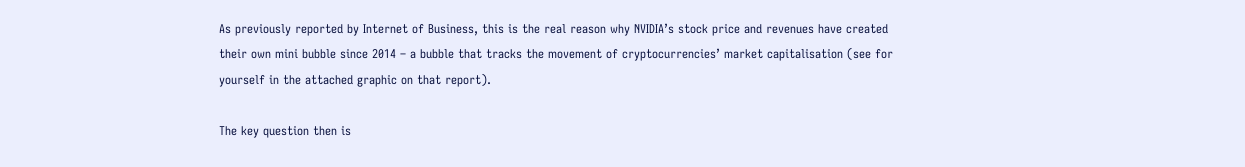As previously reported by Internet of Business, this is the real reason why NVIDIA’s stock price and revenues have created their own mini bubble since 2014 – a bubble that tracks the movement of cryptocurrencies’ market capitalisation (see for yourself in the attached graphic on that report).

The key question then is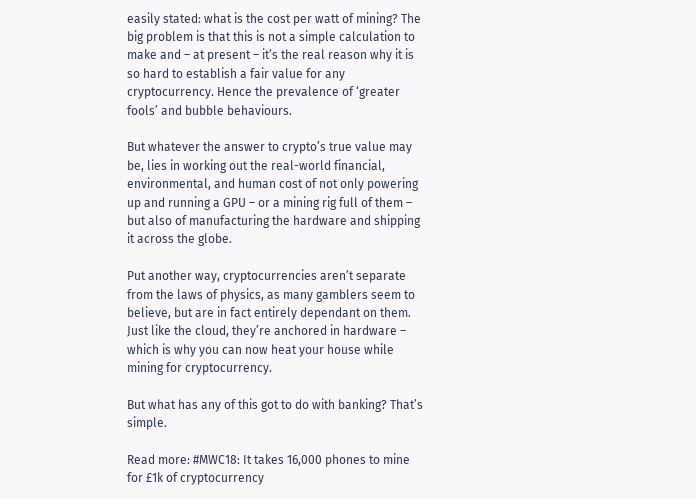easily stated: what is the cost per watt of mining? The big problem is that this is not a simple calculation to make and – at present – it’s the real reason why it is so hard to establish a fair value for any cryptocurrency. Hence the prevalence of ‘greater fools’ and bubble behaviours.

But whatever the answer to crypto’s true value may be, lies in working out the real-world financial, environmental, and human cost of not only powering up and running a GPU – or a mining rig full of them – but also of manufacturing the hardware and shipping it across the globe.

Put another way, cryptocurrencies aren’t separate from the laws of physics, as many gamblers seem to believe, but are in fact entirely dependant on them. Just like the cloud, they’re anchored in hardware – which is why you can now heat your house while mining for cryptocurrency.

But what has any of this got to do with banking? That’s simple.

Read more: #MWC18: It takes 16,000 phones to mine for £1k of cryptocurrency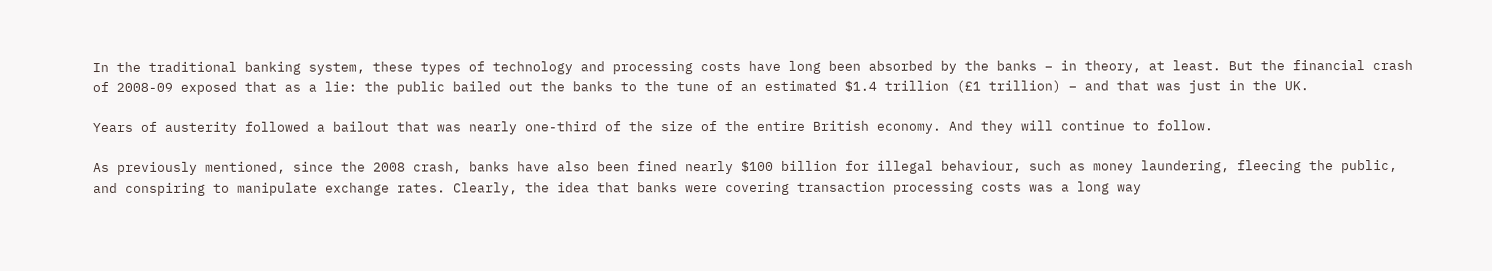In the traditional banking system, these types of technology and processing costs have long been absorbed by the banks – in theory, at least. But the financial crash of 2008-09 exposed that as a lie: the public bailed out the banks to the tune of an estimated $1.4 trillion (£1 trillion) – and that was just in the UK.

Years of austerity followed a bailout that was nearly one-third of the size of the entire British economy. And they will continue to follow.

As previously mentioned, since the 2008 crash, banks have also been fined nearly $100 billion for illegal behaviour, such as money laundering, fleecing the public, and conspiring to manipulate exchange rates. Clearly, the idea that banks were covering transaction processing costs was a long way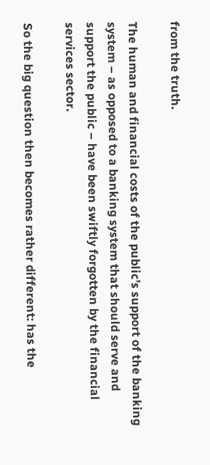from the truth.

The human and financial costs of the public’s support of the banking system – as opposed to a banking system that should serve and support the public – have been swiftly forgotten by the financial services sector.

So the big question then becomes rather different: has the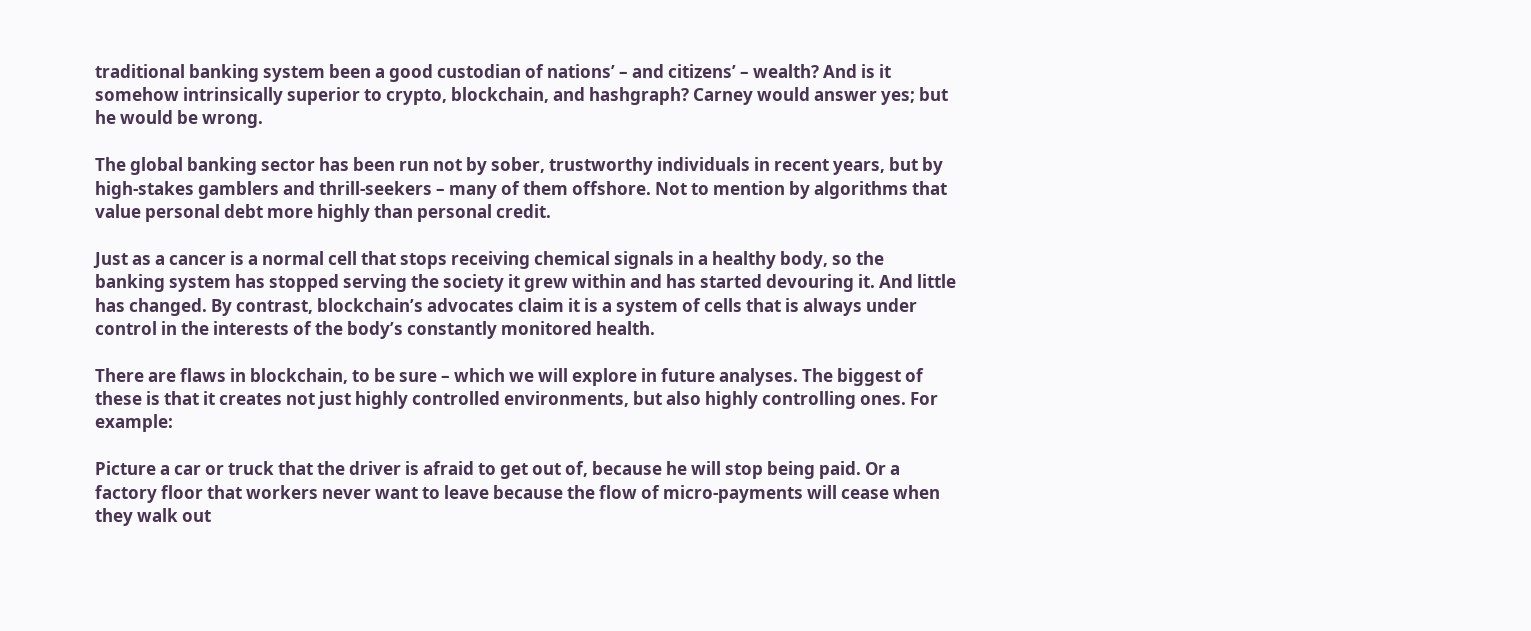traditional banking system been a good custodian of nations’ – and citizens’ – wealth? And is it somehow intrinsically superior to crypto, blockchain, and hashgraph? Carney would answer yes; but he would be wrong.

The global banking sector has been run not by sober, trustworthy individuals in recent years, but by high-stakes gamblers and thrill-seekers – many of them offshore. Not to mention by algorithms that value personal debt more highly than personal credit.

Just as a cancer is a normal cell that stops receiving chemical signals in a healthy body, so the banking system has stopped serving the society it grew within and has started devouring it. And little has changed. By contrast, blockchain’s advocates claim it is a system of cells that is always under control in the interests of the body’s constantly monitored health.

There are flaws in blockchain, to be sure – which we will explore in future analyses. The biggest of these is that it creates not just highly controlled environments, but also highly controlling ones. For example:

Picture a car or truck that the driver is afraid to get out of, because he will stop being paid. Or a factory floor that workers never want to leave because the flow of micro-payments will cease when they walk out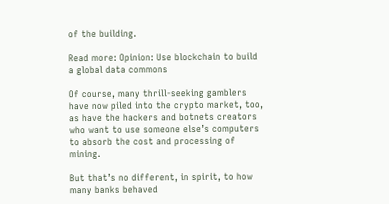of the building.

Read more: Opinion: Use blockchain to build a global data commons

Of course, many thrill-seeking gamblers have now piled into the crypto market, too, as have the hackers and botnets creators who want to use someone else’s computers to absorb the cost and processing of mining.

But that’s no different, in spirit, to how many banks behaved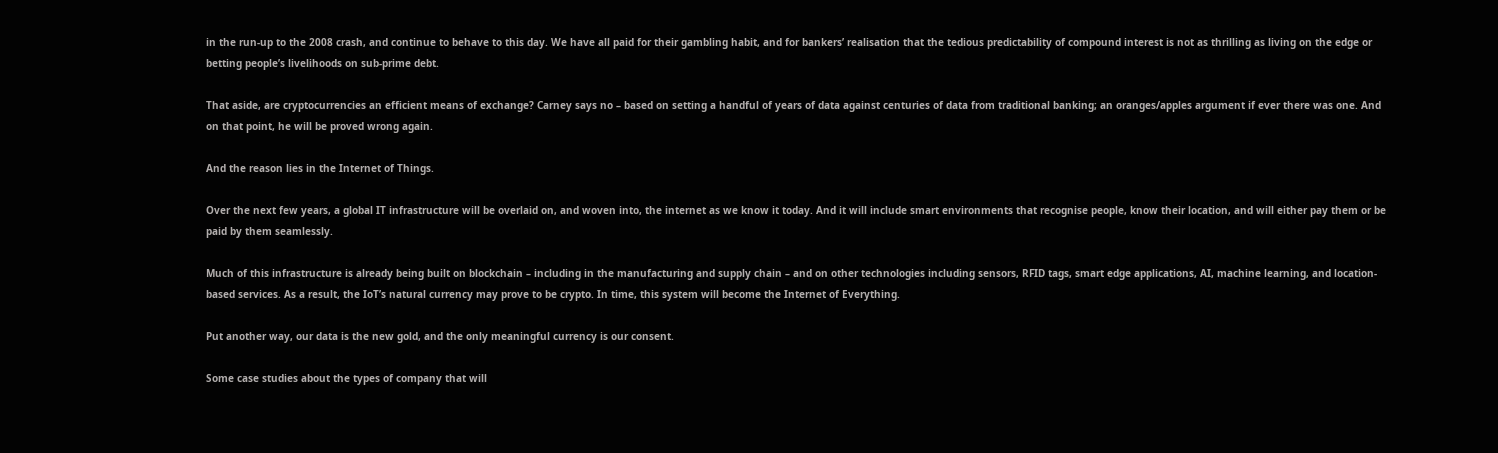in the run-up to the 2008 crash, and continue to behave to this day. We have all paid for their gambling habit, and for bankers’ realisation that the tedious predictability of compound interest is not as thrilling as living on the edge or betting people’s livelihoods on sub-prime debt.

That aside, are cryptocurrencies an efficient means of exchange? Carney says no – based on setting a handful of years of data against centuries of data from traditional banking; an oranges/apples argument if ever there was one. And on that point, he will be proved wrong again.

And the reason lies in the Internet of Things.

Over the next few years, a global IT infrastructure will be overlaid on, and woven into, the internet as we know it today. And it will include smart environments that recognise people, know their location, and will either pay them or be paid by them seamlessly.

Much of this infrastructure is already being built on blockchain – including in the manufacturing and supply chain – and on other technologies including sensors, RFID tags, smart edge applications, AI, machine learning, and location-based services. As a result, the IoT’s natural currency may prove to be crypto. In time, this system will become the Internet of Everything.

Put another way, our data is the new gold, and the only meaningful currency is our consent.

Some case studies about the types of company that will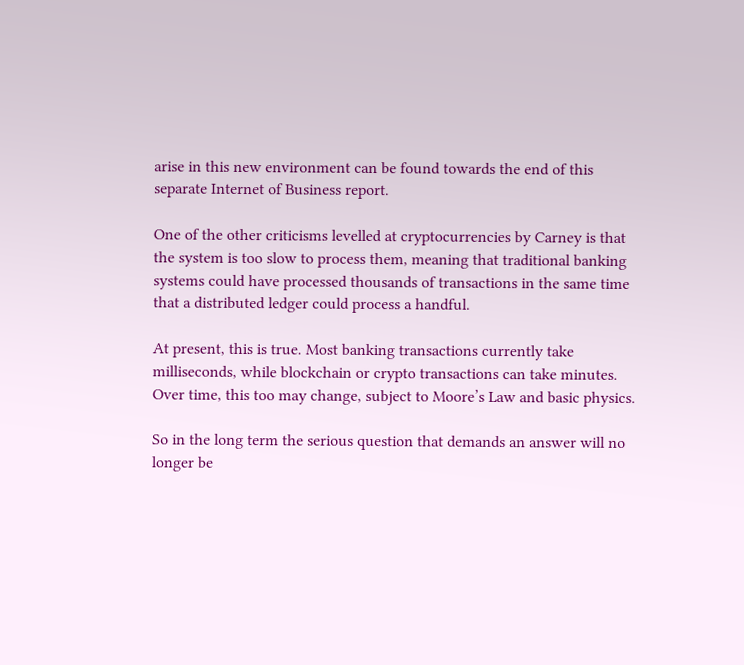arise in this new environment can be found towards the end of this separate Internet of Business report.

One of the other criticisms levelled at cryptocurrencies by Carney is that the system is too slow to process them, meaning that traditional banking systems could have processed thousands of transactions in the same time that a distributed ledger could process a handful.

At present, this is true. Most banking transactions currently take milliseconds, while blockchain or crypto transactions can take minutes. Over time, this too may change, subject to Moore’s Law and basic physics.

So in the long term the serious question that demands an answer will no longer be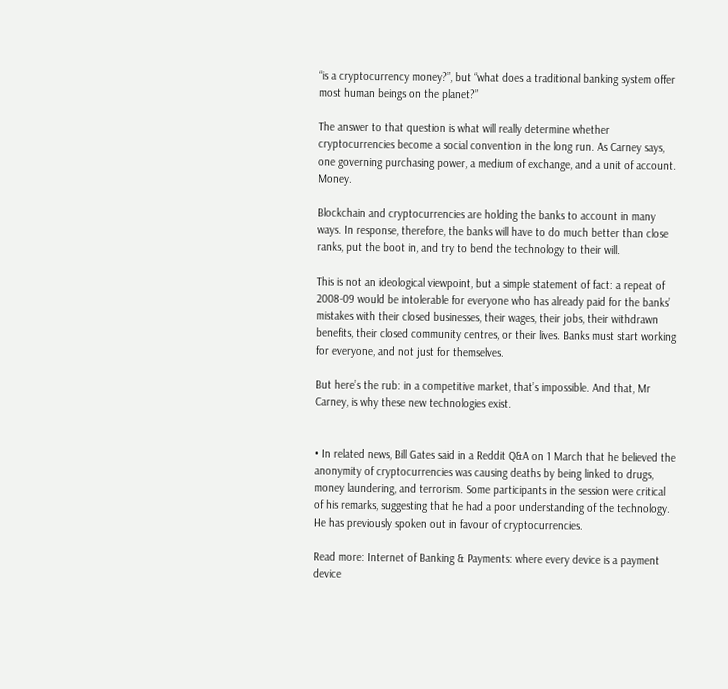“is a cryptocurrency money?”, but “what does a traditional banking system offer most human beings on the planet?”

The answer to that question is what will really determine whether cryptocurrencies become a social convention in the long run. As Carney says, one governing purchasing power, a medium of exchange, and a unit of account. Money.

Blockchain and cryptocurrencies are holding the banks to account in many ways. In response, therefore, the banks will have to do much better than close ranks, put the boot in, and try to bend the technology to their will.

This is not an ideological viewpoint, but a simple statement of fact: a repeat of 2008-09 would be intolerable for everyone who has already paid for the banks’ mistakes with their closed businesses, their wages, their jobs, their withdrawn benefits, their closed community centres, or their lives. Banks must start working for everyone, and not just for themselves.

But here’s the rub: in a competitive market, that’s impossible. And that, Mr Carney, is why these new technologies exist.


• In related news, Bill Gates said in a Reddit Q&A on 1 March that he believed the anonymity of cryptocurrencies was causing deaths by being linked to drugs, money laundering, and terrorism. Some participants in the session were critical of his remarks, suggesting that he had a poor understanding of the technology. He has previously spoken out in favour of cryptocurrencies.

Read more: Internet of Banking & Payments: where every device is a payment device